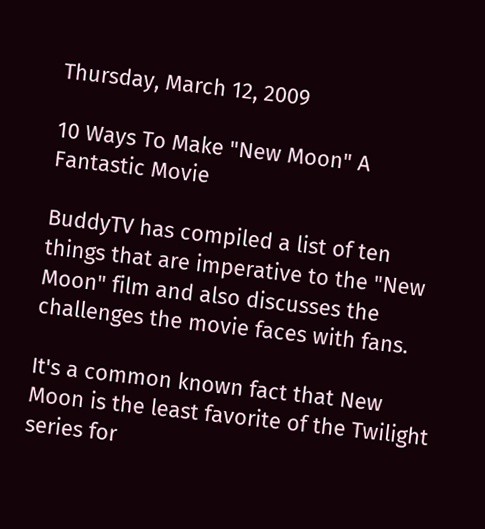Thursday, March 12, 2009

10 Ways To Make "New Moon" A Fantastic Movie

BuddyTV has compiled a list of ten things that are imperative to the "New Moon" film and also discusses the challenges the movie faces with fans.

It's a common known fact that New Moon is the least favorite of the Twilight series for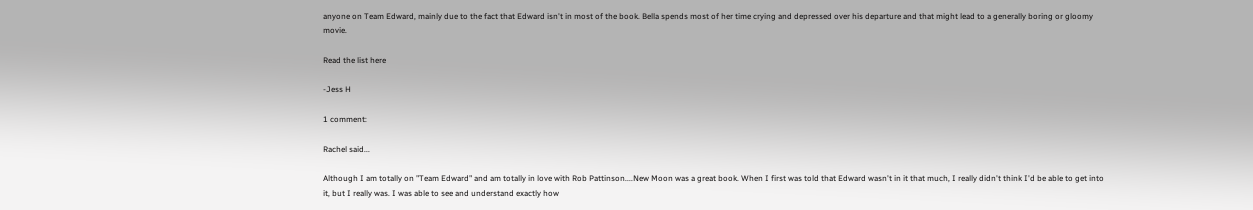anyone on Team Edward, mainly due to the fact that Edward isn't in most of the book. Bella spends most of her time crying and depressed over his departure and that might lead to a generally boring or gloomy movie.

Read the list here

-Jess H

1 comment:

Rachel said...

Although I am totally on "Team Edward" and am totally in love with Rob Pattinson....New Moon was a great book. When I first was told that Edward wasn't in it that much, I really didn't think I'd be able to get into it, but I really was. I was able to see and understand exactly how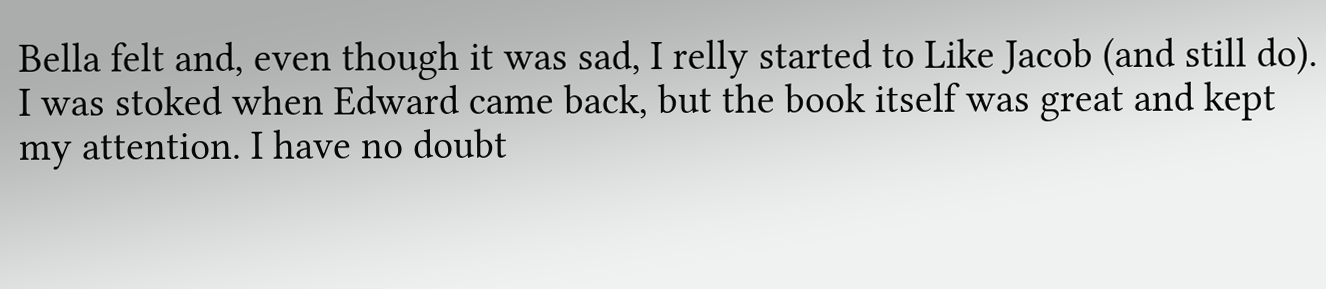Bella felt and, even though it was sad, I relly started to Like Jacob (and still do). I was stoked when Edward came back, but the book itself was great and kept my attention. I have no doubt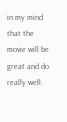in my mind that the movie will be great and do really well.